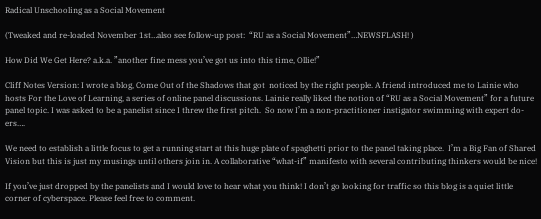Radical Unschooling as a Social Movement

(Tweaked and re-loaded November 1st…also see follow-up post:  “RU as a Social Movement”…NEWSFLASH! )

How Did We Get Here? a.k.a. ”another fine mess you’ve got us into this time, Ollie!”

Cliff Notes Version: I wrote a blog, Come Out of the Shadows that got  noticed by the right people. A friend introduced me to Lainie who hosts For the Love of Learning, a series of online panel discussions. Lainie really liked the notion of “RU as a Social Movement” for a future panel topic. I was asked to be a panelist since I threw the first pitch.  So now I’m a non-practitioner instigator swimming with expert do-ers….

We need to establish a little focus to get a running start at this huge plate of spaghetti prior to the panel taking place.  I’m a Big Fan of Shared Vision but this is just my musings until others join in. A collaborative “what-if” manifesto with several contributing thinkers would be nice!

If you’ve just dropped by the panelists and I would love to hear what you think! I don’t go looking for traffic so this blog is a quiet little corner of cyberspace. Please feel free to comment.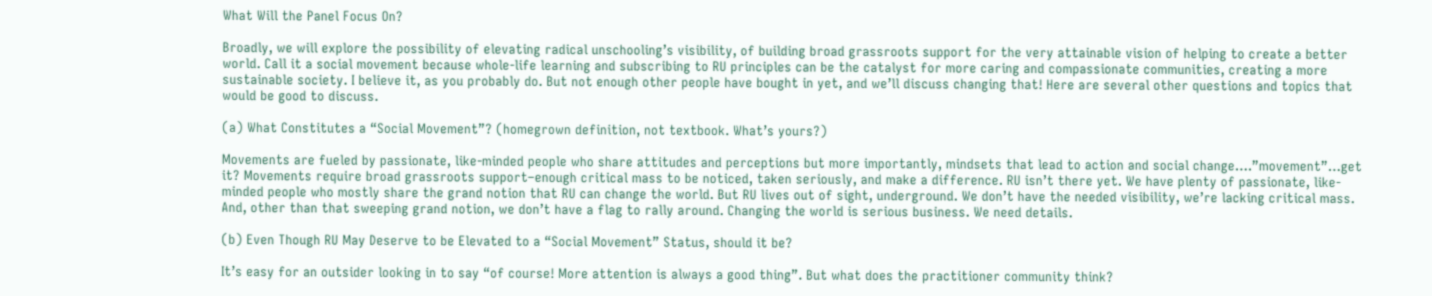What Will the Panel Focus On?

Broadly, we will explore the possibility of elevating radical unschooling’s visibility, of building broad grassroots support for the very attainable vision of helping to create a better world. Call it a social movement because whole-life learning and subscribing to RU principles can be the catalyst for more caring and compassionate communities, creating a more sustainable society. I believe it, as you probably do. But not enough other people have bought in yet, and we’ll discuss changing that! Here are several other questions and topics that would be good to discuss.

(a) What Constitutes a “Social Movement”? (homegrown definition, not textbook. What’s yours?)

Movements are fueled by passionate, like-minded people who share attitudes and perceptions but more importantly, mindsets that lead to action and social change….”movement”…get it? Movements require broad grassroots support–enough critical mass to be noticed, taken seriously, and make a difference. RU isn’t there yet. We have plenty of passionate, like-minded people who mostly share the grand notion that RU can change the world. But RU lives out of sight, underground. We don’t have the needed visibility, we’re lacking critical mass. And, other than that sweeping grand notion, we don’t have a flag to rally around. Changing the world is serious business. We need details.

(b) Even Though RU May Deserve to be Elevated to a “Social Movement” Status, should it be?

It’s easy for an outsider looking in to say “of course! More attention is always a good thing”. But what does the practitioner community think?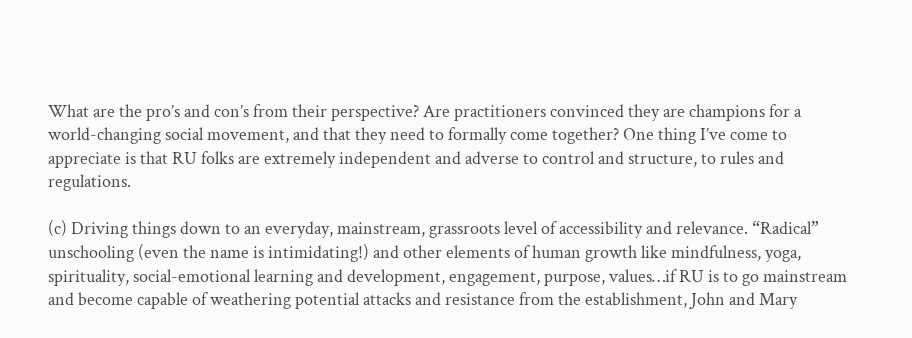What are the pro’s and con’s from their perspective? Are practitioners convinced they are champions for a world-changing social movement, and that they need to formally come together? One thing I’ve come to appreciate is that RU folks are extremely independent and adverse to control and structure, to rules and regulations.

(c) Driving things down to an everyday, mainstream, grassroots level of accessibility and relevance. “Radical” unschooling (even the name is intimidating!) and other elements of human growth like mindfulness, yoga, spirituality, social-emotional learning and development, engagement, purpose, values…if RU is to go mainstream and become capable of weathering potential attacks and resistance from the establishment, John and Mary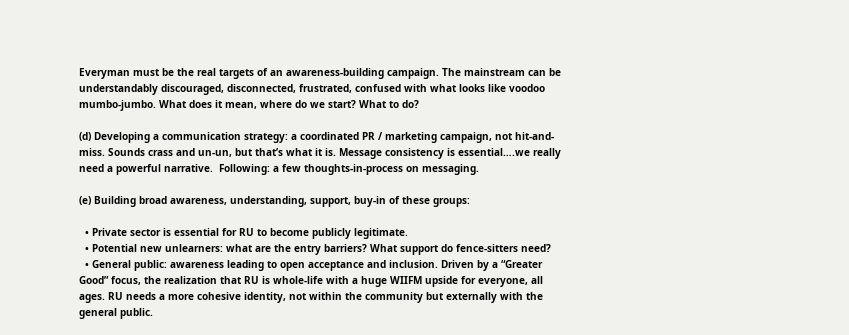Everyman must be the real targets of an awareness-building campaign. The mainstream can be understandably discouraged, disconnected, frustrated, confused with what looks like voodoo mumbo-jumbo. What does it mean, where do we start? What to do?

(d) Developing a communication strategy: a coordinated PR / marketing campaign, not hit-and-miss. Sounds crass and un-un, but that’s what it is. Message consistency is essential….we really need a powerful narrative.  Following: a few thoughts-in-process on messaging.

(e) Building broad awareness, understanding, support, buy-in of these groups:

  • Private sector is essential for RU to become publicly legitimate.
  • Potential new unlearners: what are the entry barriers? What support do fence-sitters need?
  • General public: awareness leading to open acceptance and inclusion. Driven by a “Greater Good” focus, the realization that RU is whole-life with a huge WIIFM upside for everyone, all ages. RU needs a more cohesive identity, not within the community but externally with the general public.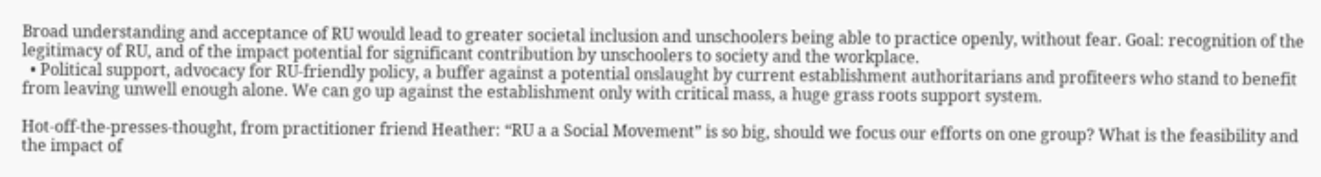Broad understanding and acceptance of RU would lead to greater societal inclusion and unschoolers being able to practice openly, without fear. Goal: recognition of the legitimacy of RU, and of the impact potential for significant contribution by unschoolers to society and the workplace.
  • Political support, advocacy for RU-friendly policy, a buffer against a potential onslaught by current establishment authoritarians and profiteers who stand to benefit from leaving unwell enough alone. We can go up against the establishment only with critical mass, a huge grass roots support system.

Hot-off-the-presses-thought, from practitioner friend Heather: “RU a a Social Movement” is so big, should we focus our efforts on one group? What is the feasibility and the impact of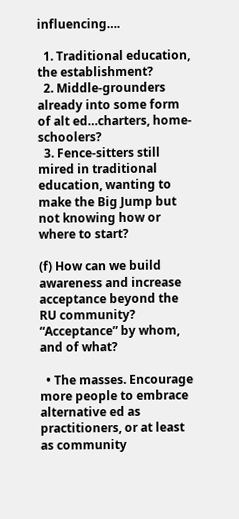influencing….

  1. Traditional education, the establishment?
  2. Middle-grounders already into some form of alt ed…charters, home-schoolers?
  3. Fence-sitters still mired in traditional education, wanting to make the Big Jump but not knowing how or where to start?

(f) How can we build awareness and increase acceptance beyond the RU community?  “Acceptance” by whom, and of what?

  • The masses. Encourage more people to embrace alternative ed as practitioners, or at least as community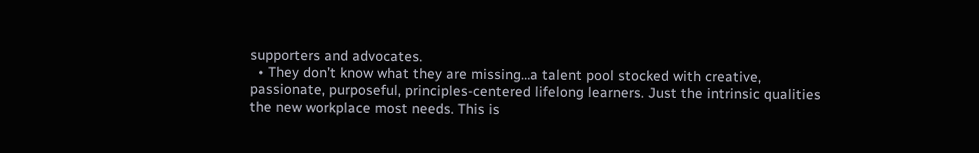supporters and advocates.
  • They don’t know what they are missing…a talent pool stocked with creative, passionate, purposeful, principles-centered lifelong learners. Just the intrinsic qualities the new workplace most needs. This is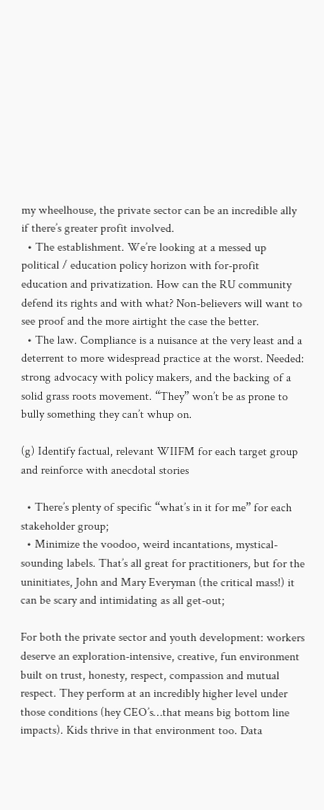my wheelhouse, the private sector can be an incredible ally if there’s greater profit involved.
  • The establishment. We’re looking at a messed up political / education policy horizon with for-profit education and privatization. How can the RU community defend its rights and with what? Non-believers will want to see proof and the more airtight the case the better.
  • The law. Compliance is a nuisance at the very least and a deterrent to more widespread practice at the worst. Needed: strong advocacy with policy makers, and the backing of a solid grass roots movement. “They” won’t be as prone to bully something they can’t whup on.

(g) Identify factual, relevant WIIFM for each target group and reinforce with anecdotal stories

  • There’s plenty of specific “what’s in it for me” for each stakeholder group;
  • Minimize the voodoo, weird incantations, mystical-sounding labels. That’s all great for practitioners, but for the uninitiates, John and Mary Everyman (the critical mass!) it can be scary and intimidating as all get-out;

For both the private sector and youth development: workers deserve an exploration-intensive, creative, fun environment built on trust, honesty, respect, compassion and mutual respect. They perform at an incredibly higher level under those conditions (hey CEO’s…that means big bottom line impacts). Kids thrive in that environment too. Data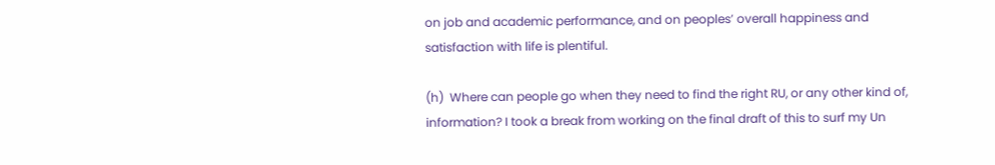on job and academic performance, and on peoples’ overall happiness and satisfaction with life is plentiful.

(h)  Where can people go when they need to find the right RU, or any other kind of, information? I took a break from working on the final draft of this to surf my Un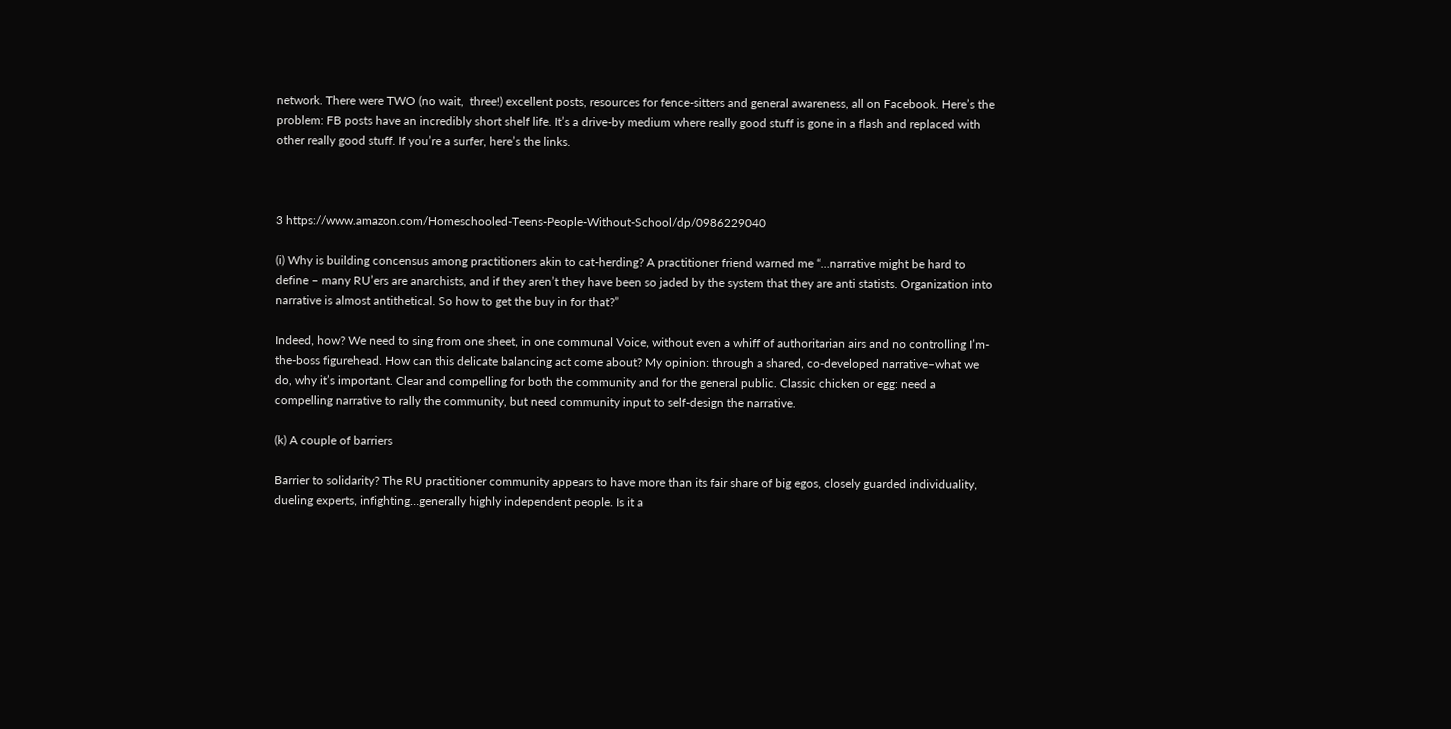network. There were TWO (no wait,  three!) excellent posts, resources for fence-sitters and general awareness, all on Facebook. Here’s the problem: FB posts have an incredibly short shelf life. It’s a drive-by medium where really good stuff is gone in a flash and replaced with other really good stuff. If you’re a surfer, here’s the links.



3 https://www.amazon.com/Homeschooled-Teens-People-Without-School/dp/0986229040

(i) Why is building concensus among practitioners akin to cat-herding? A practitioner friend warned me “…narrative might be hard to define – many RU’ers are anarchists, and if they aren’t they have been so jaded by the system that they are anti statists. Organization into narrative is almost antithetical. So how to get the buy in for that?”

Indeed, how? We need to sing from one sheet, in one communal Voice, without even a whiff of authoritarian airs and no controlling I’m-the-boss figurehead. How can this delicate balancing act come about? My opinion: through a shared, co-developed narrative–what we do, why it’s important. Clear and compelling for both the community and for the general public. Classic chicken or egg: need a compelling narrative to rally the community, but need community input to self-design the narrative.

(k) A couple of barriers

Barrier to solidarity? The RU practitioner community appears to have more than its fair share of big egos, closely guarded individuality, dueling experts, infighting…generally highly independent people. Is it a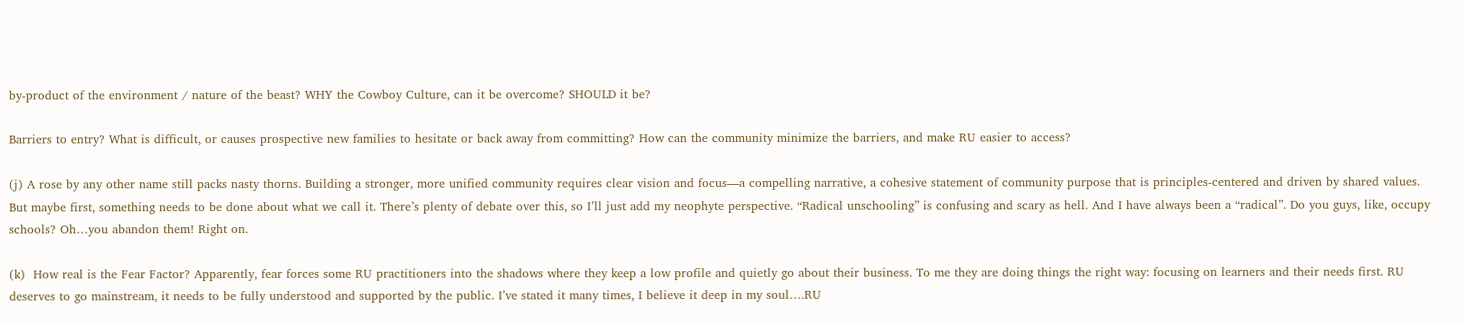by-product of the environment / nature of the beast? WHY the Cowboy Culture, can it be overcome? SHOULD it be?

Barriers to entry? What is difficult, or causes prospective new families to hesitate or back away from committing? How can the community minimize the barriers, and make RU easier to access?

(j) A rose by any other name still packs nasty thorns. Building a stronger, more unified community requires clear vision and focus—a compelling narrative, a cohesive statement of community purpose that is principles-centered and driven by shared values. But maybe first, something needs to be done about what we call it. There’s plenty of debate over this, so I’ll just add my neophyte perspective. “Radical unschooling” is confusing and scary as hell. And I have always been a “radical”. Do you guys, like, occupy schools? Oh…you abandon them! Right on.

(k)  How real is the Fear Factor? Apparently, fear forces some RU practitioners into the shadows where they keep a low profile and quietly go about their business. To me they are doing things the right way: focusing on learners and their needs first. RU deserves to go mainstream, it needs to be fully understood and supported by the public. I’ve stated it many times, I believe it deep in my soul….RU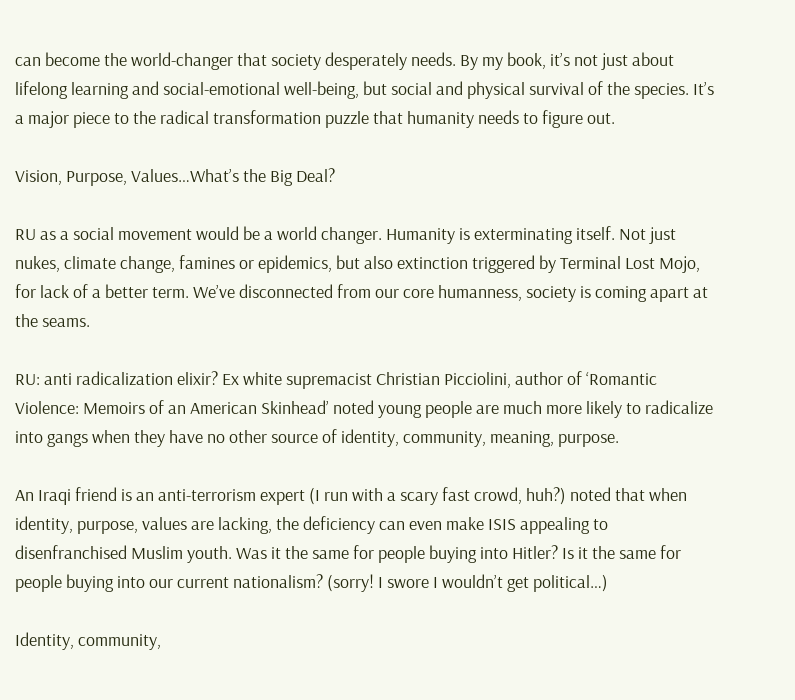can become the world-changer that society desperately needs. By my book, it’s not just about lifelong learning and social-emotional well-being, but social and physical survival of the species. It’s a major piece to the radical transformation puzzle that humanity needs to figure out.

Vision, Purpose, Values…What’s the Big Deal?

RU as a social movement would be a world changer. Humanity is exterminating itself. Not just nukes, climate change, famines or epidemics, but also extinction triggered by Terminal Lost Mojo, for lack of a better term. We’ve disconnected from our core humanness, society is coming apart at the seams.

RU: anti radicalization elixir? Ex white supremacist Christian Picciolini, author of ‘Romantic Violence: Memoirs of an American Skinhead’ noted young people are much more likely to radicalize into gangs when they have no other source of identity, community, meaning, purpose.

An Iraqi friend is an anti-terrorism expert (I run with a scary fast crowd, huh?) noted that when identity, purpose, values are lacking, the deficiency can even make ISIS appealing to disenfranchised Muslim youth. Was it the same for people buying into Hitler? Is it the same for people buying into our current nationalism? (sorry! I swore I wouldn’t get political…)

Identity, community,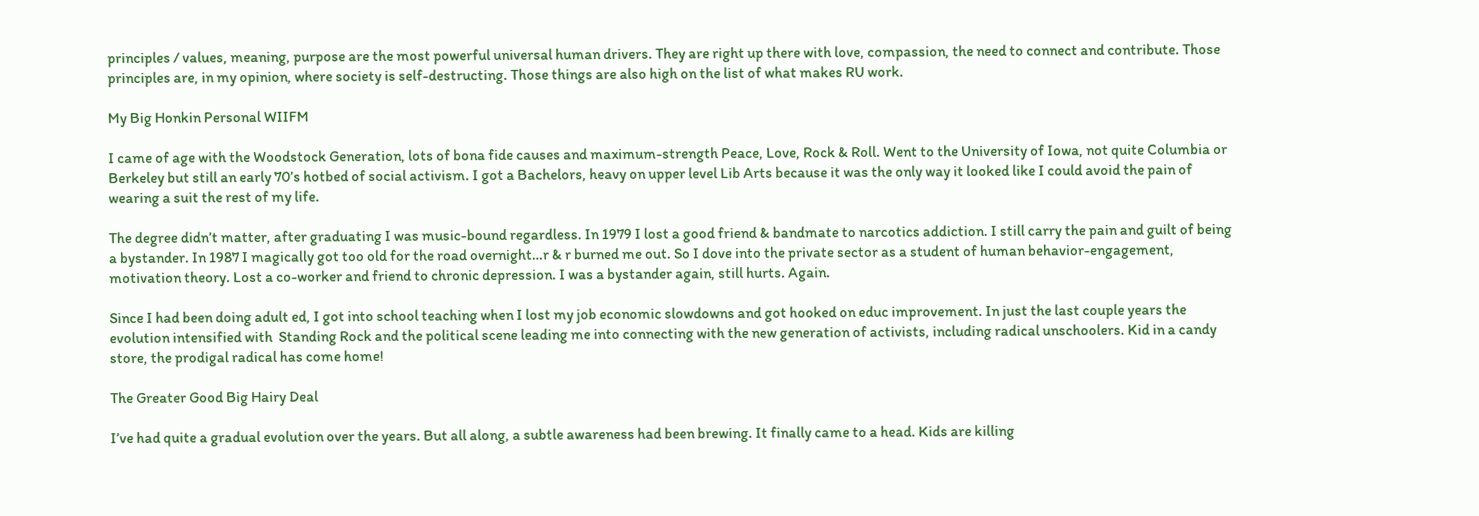principles / values, meaning, purpose are the most powerful universal human drivers. They are right up there with love, compassion, the need to connect and contribute. Those principles are, in my opinion, where society is self-destructing. Those things are also high on the list of what makes RU work.

My Big Honkin Personal WIIFM

I came of age with the Woodstock Generation, lots of bona fide causes and maximum-strength Peace, Love, Rock & Roll. Went to the University of Iowa, not quite Columbia or Berkeley but still an early 70’s hotbed of social activism. I got a Bachelors, heavy on upper level Lib Arts because it was the only way it looked like I could avoid the pain of wearing a suit the rest of my life.

The degree didn’t matter, after graduating I was music-bound regardless. In 1979 I lost a good friend & bandmate to narcotics addiction. I still carry the pain and guilt of being a bystander. In 1987 I magically got too old for the road overnight…r & r burned me out. So I dove into the private sector as a student of human behavior-engagement, motivation theory. Lost a co-worker and friend to chronic depression. I was a bystander again, still hurts. Again.

Since I had been doing adult ed, I got into school teaching when I lost my job economic slowdowns and got hooked on educ improvement. In just the last couple years the evolution intensified with  Standing Rock and the political scene leading me into connecting with the new generation of activists, including radical unschoolers. Kid in a candy store, the prodigal radical has come home!

The Greater Good Big Hairy Deal

I’ve had quite a gradual evolution over the years. But all along, a subtle awareness had been brewing. It finally came to a head. Kids are killing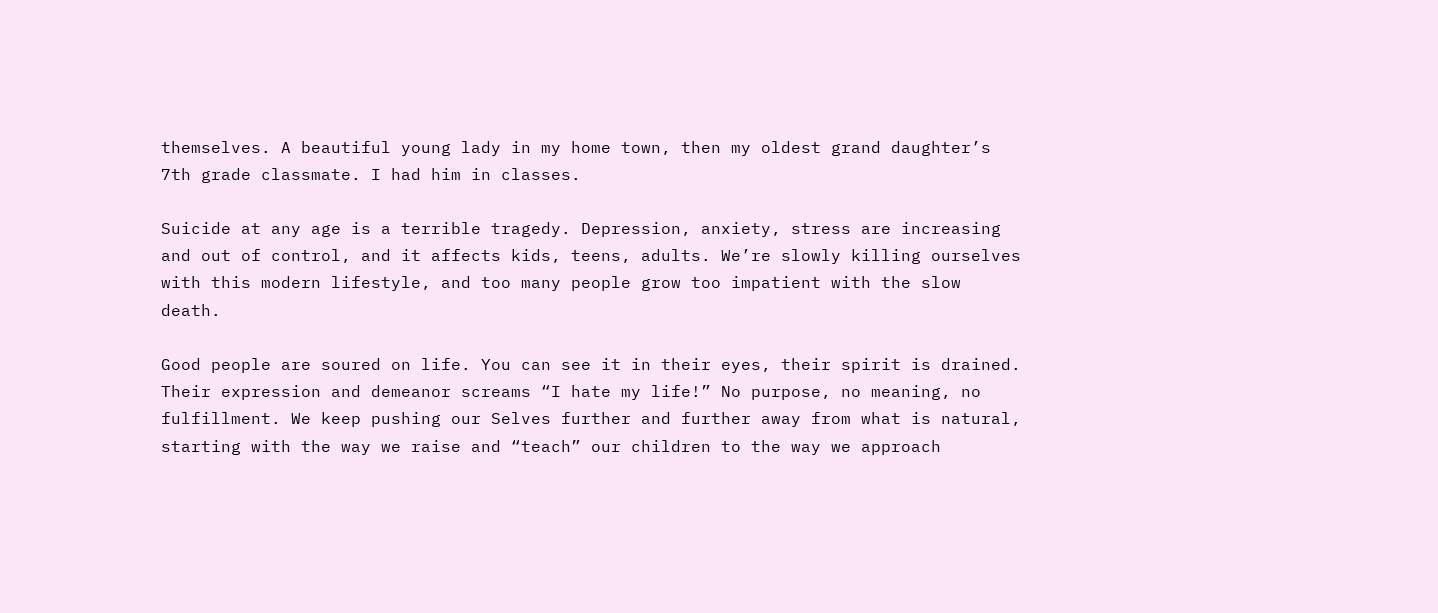themselves. A beautiful young lady in my home town, then my oldest grand daughter’s 7th grade classmate. I had him in classes.

Suicide at any age is a terrible tragedy. Depression, anxiety, stress are increasing and out of control, and it affects kids, teens, adults. We’re slowly killing ourselves with this modern lifestyle, and too many people grow too impatient with the slow death.

Good people are soured on life. You can see it in their eyes, their spirit is drained. Their expression and demeanor screams “I hate my life!” No purpose, no meaning, no fulfillment. We keep pushing our Selves further and further away from what is natural, starting with the way we raise and “teach” our children to the way we approach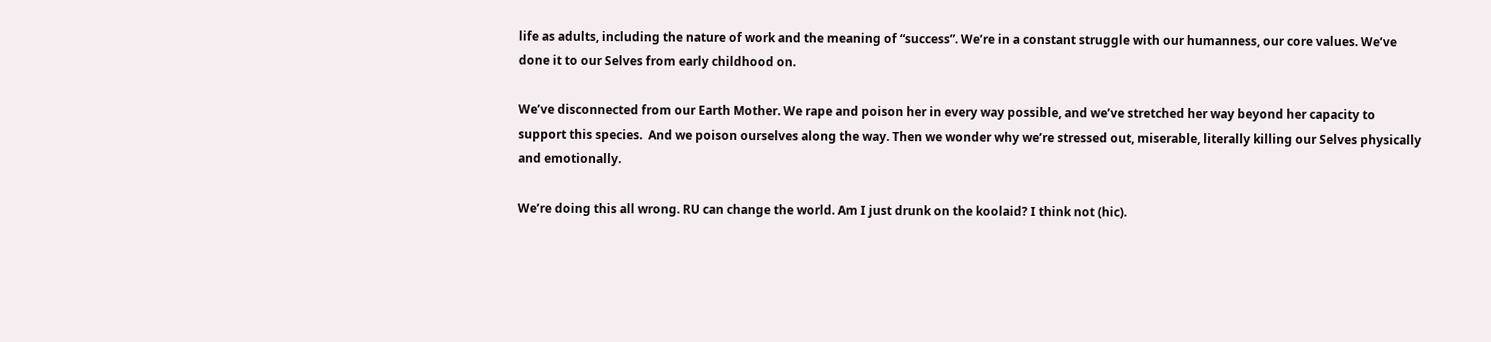life as adults, including the nature of work and the meaning of “success”. We’re in a constant struggle with our humanness, our core values. We’ve done it to our Selves from early childhood on.

We’ve disconnected from our Earth Mother. We rape and poison her in every way possible, and we’ve stretched her way beyond her capacity to support this species.  And we poison ourselves along the way. Then we wonder why we’re stressed out, miserable, literally killing our Selves physically and emotionally.

We’re doing this all wrong. RU can change the world. Am I just drunk on the koolaid? I think not (hic).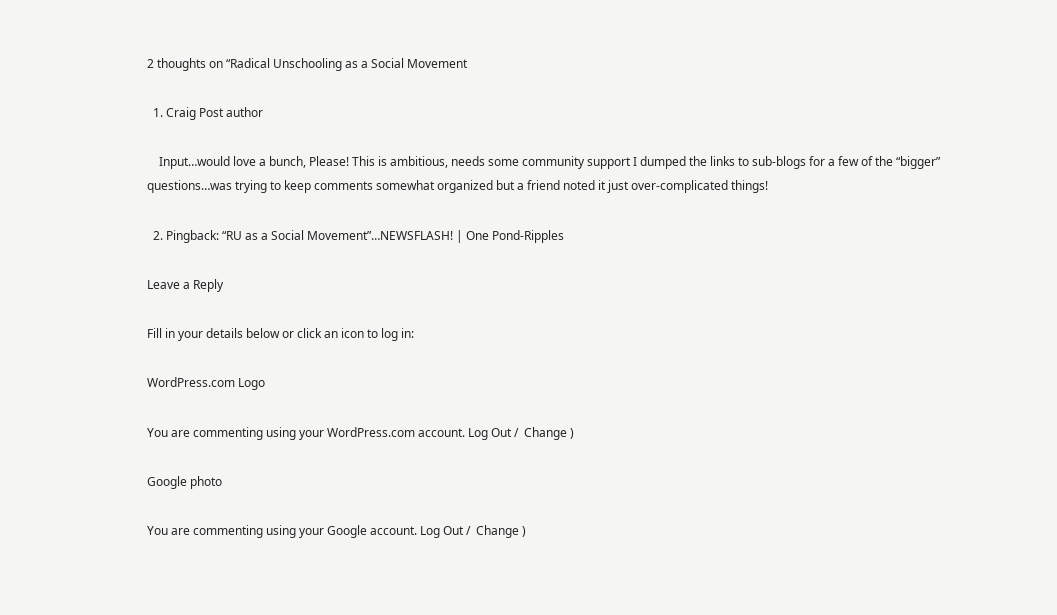2 thoughts on “Radical Unschooling as a Social Movement

  1. Craig Post author

    Input…would love a bunch, Please! This is ambitious, needs some community support I dumped the links to sub-blogs for a few of the “bigger” questions…was trying to keep comments somewhat organized but a friend noted it just over-complicated things!

  2. Pingback: “RU as a Social Movement”…NEWSFLASH! | One Pond-Ripples

Leave a Reply

Fill in your details below or click an icon to log in:

WordPress.com Logo

You are commenting using your WordPress.com account. Log Out /  Change )

Google photo

You are commenting using your Google account. Log Out /  Change )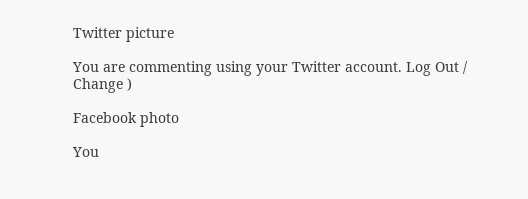Twitter picture

You are commenting using your Twitter account. Log Out /  Change )

Facebook photo

You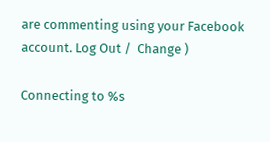are commenting using your Facebook account. Log Out /  Change )

Connecting to %s